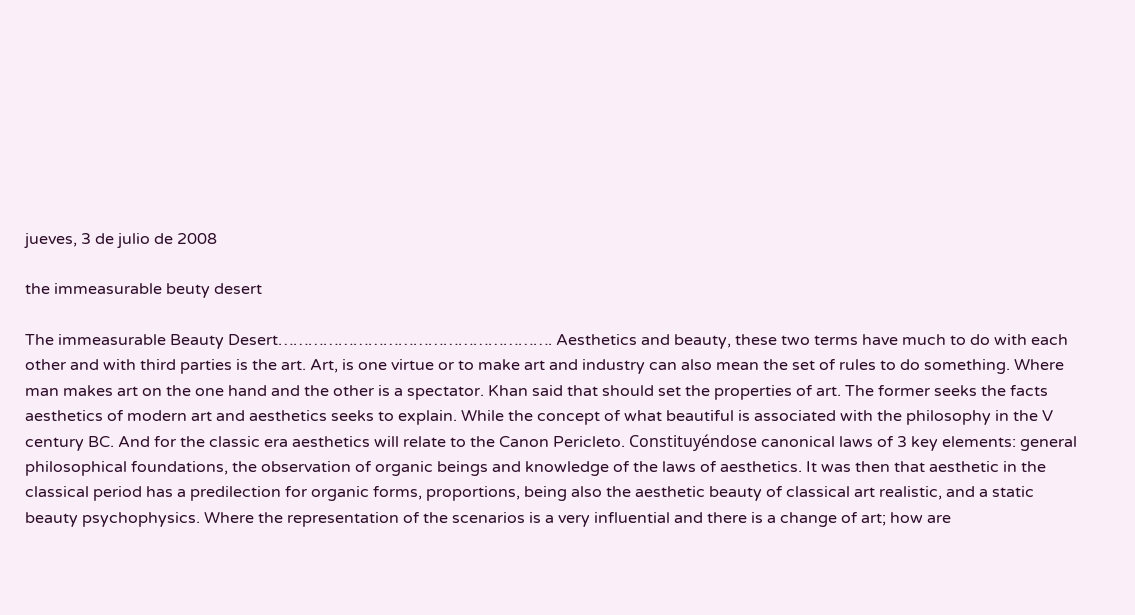jueves, 3 de julio de 2008

the immeasurable beuty desert

The immeasurable Beauty Desert………………………………………………. Aesthetics and beauty, these two terms have much to do with each other and with third parties is the art. Art, is one virtue or to make art and industry can also mean the set of rules to do something. Where man makes art on the one hand and the other is a spectator. Khan said that should set the properties of art. The former seeks the facts aesthetics of modern art and aesthetics seeks to explain. While the concept of what beautiful is associated with the philosophy in the V century BC. And for the classic era aesthetics will relate to the Canon Pericleto. Constituyéndose canonical laws of 3 key elements: general philosophical foundations, the observation of organic beings and knowledge of the laws of aesthetics. It was then that aesthetic in the classical period has a predilection for organic forms, proportions, being also the aesthetic beauty of classical art realistic, and a static beauty psychophysics. Where the representation of the scenarios is a very influential and there is a change of art; how are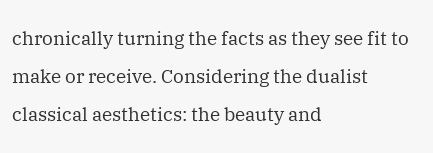chronically turning the facts as they see fit to make or receive. Considering the dualist classical aesthetics: the beauty and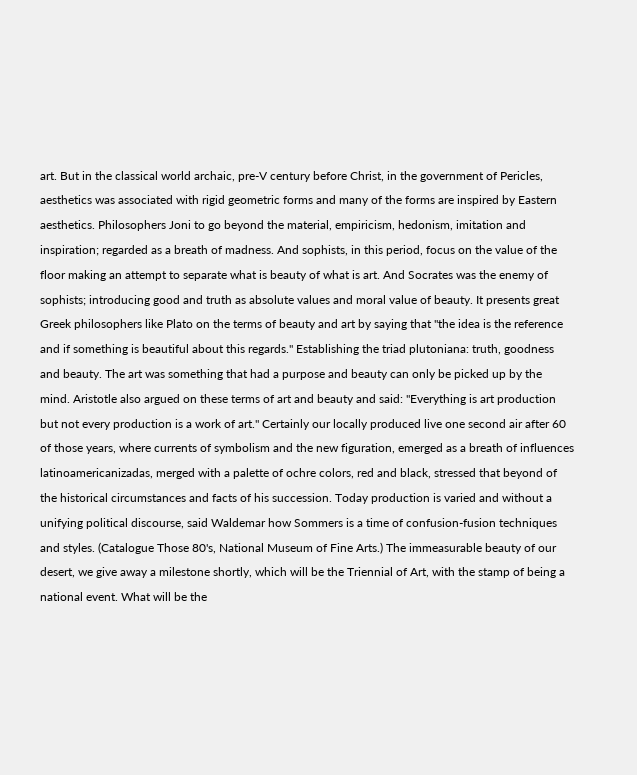art. But in the classical world archaic, pre-V century before Christ, in the government of Pericles, aesthetics was associated with rigid geometric forms and many of the forms are inspired by Eastern aesthetics. Philosophers Joni to go beyond the material, empiricism, hedonism, imitation and inspiration; regarded as a breath of madness. And sophists, in this period, focus on the value of the floor making an attempt to separate what is beauty of what is art. And Socrates was the enemy of sophists; introducing good and truth as absolute values and moral value of beauty. It presents great Greek philosophers like Plato on the terms of beauty and art by saying that "the idea is the reference and if something is beautiful about this regards." Establishing the triad plutoniana: truth, goodness and beauty. The art was something that had a purpose and beauty can only be picked up by the mind. Aristotle also argued on these terms of art and beauty and said: "Everything is art production but not every production is a work of art." Certainly our locally produced live one second air after 60 of those years, where currents of symbolism and the new figuration, emerged as a breath of influences latinoamericanizadas, merged with a palette of ochre colors, red and black, stressed that beyond of the historical circumstances and facts of his succession. Today production is varied and without a unifying political discourse, said Waldemar how Sommers is a time of confusion-fusion techniques and styles. (Catalogue Those 80's, National Museum of Fine Arts.) The immeasurable beauty of our desert, we give away a milestone shortly, which will be the Triennial of Art, with the stamp of being a national event. What will be the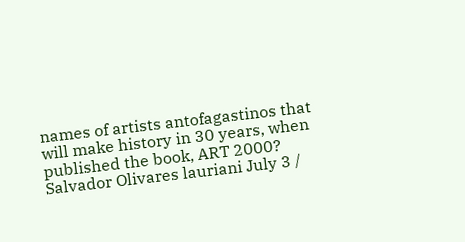names of artists antofagastinos that will make history in 30 years, when published the book, ART 2000? Salvador Olivares lauriani July 3 /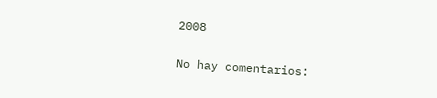2008

No hay comentarios: